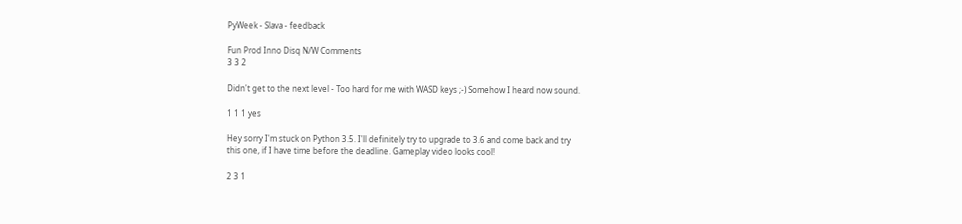PyWeek - Slava - feedback

Fun Prod Inno Disq N/W Comments
3 3 2

Didn't get to the next level - Too hard for me with WASD keys ;-) Somehow I heard now sound.

1 1 1 yes

Hey sorry I'm stuck on Python 3.5. I'll definitely try to upgrade to 3.6 and come back and try
this one, if I have time before the deadline. Gameplay video looks cool!

2 3 1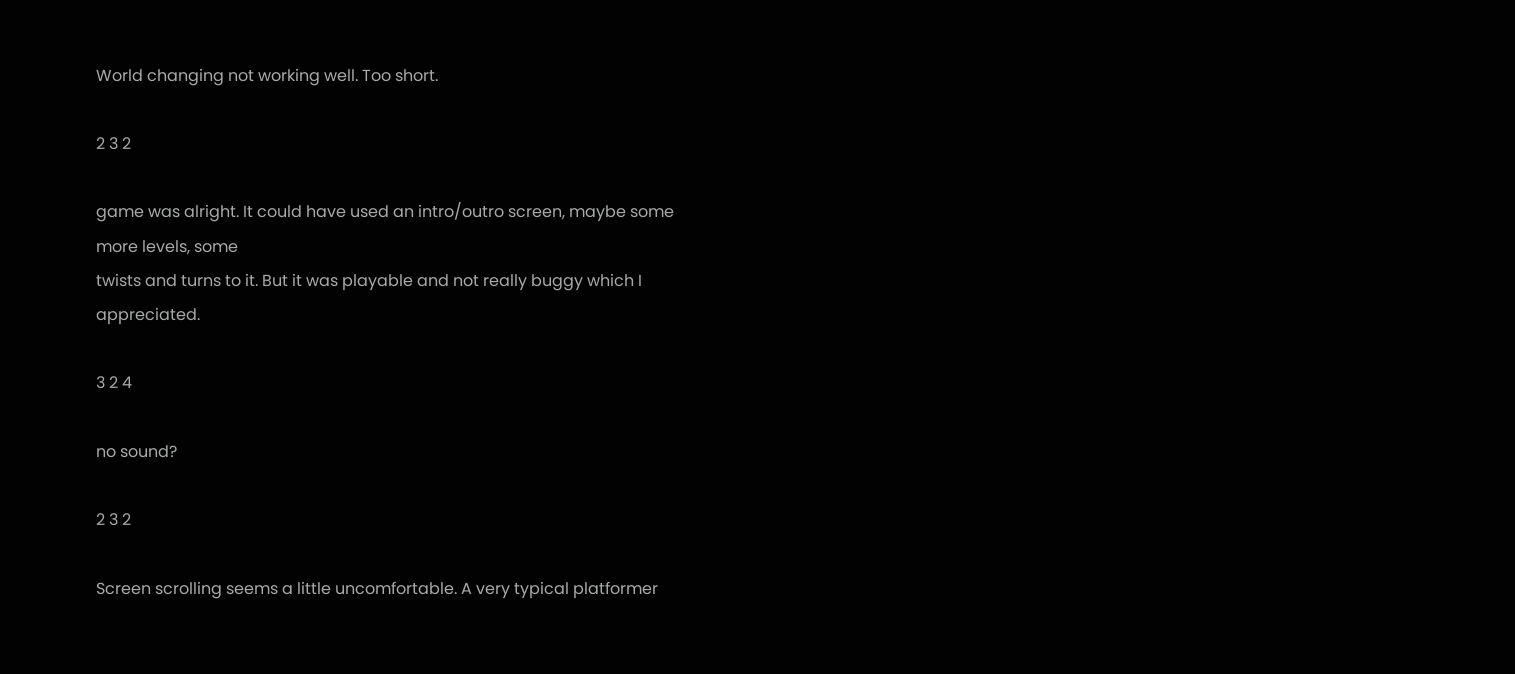World changing not working well. Too short.

2 3 2

game was alright. It could have used an intro/outro screen, maybe some more levels, some
twists and turns to it. But it was playable and not really buggy which I appreciated.

3 2 4

no sound?

2 3 2

Screen scrolling seems a little uncomfortable. A very typical platformer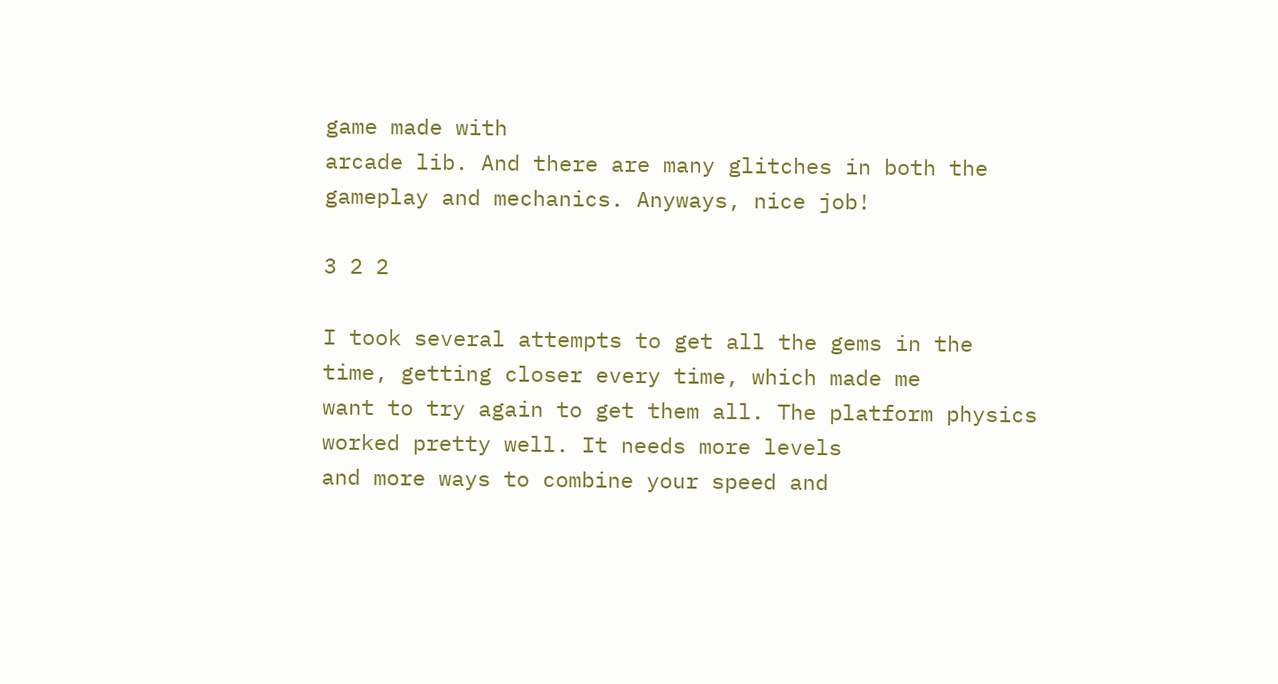game made with
arcade lib. And there are many glitches in both the gameplay and mechanics. Anyways, nice job!

3 2 2

I took several attempts to get all the gems in the time, getting closer every time, which made me
want to try again to get them all. The platform physics worked pretty well. It needs more levels
and more ways to combine your speed and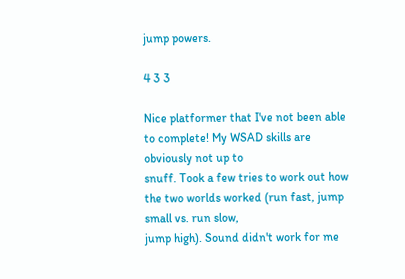jump powers.

4 3 3

Nice platformer that I've not been able to complete! My WSAD skills are obviously not up to
snuff. Took a few tries to work out how the two worlds worked (run fast, jump small vs. run slow,
jump high). Sound didn't work for me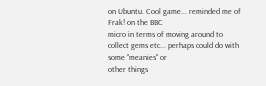on Ubuntu. Cool game... reminded me of Frak! on the BBC
micro in terms of moving around to collect gems etc... perhaps could do with some "meanies" or
other things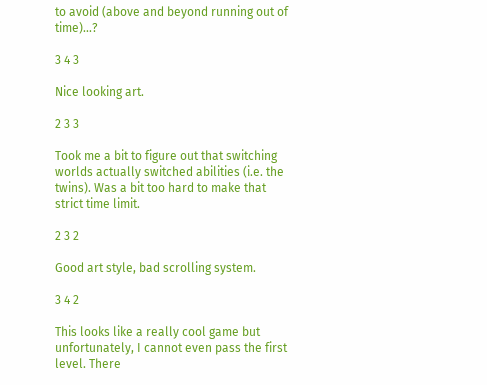to avoid (above and beyond running out of time)...?

3 4 3

Nice looking art.

2 3 3

Took me a bit to figure out that switching worlds actually switched abilities (i.e. the
twins). Was a bit too hard to make that strict time limit.

2 3 2

Good art style, bad scrolling system.

3 4 2

This looks like a really cool game but unfortunately, I cannot even pass the first level. There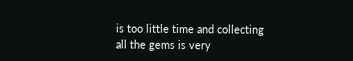is too little time and collecting all the gems is very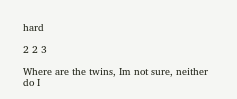hard

2 2 3

Where are the twins, Im not sure, neither do I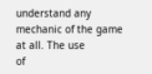understand any mechanic of the game at all. The use
of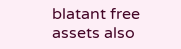blatant free assets also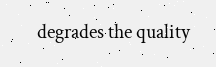degrades the quality